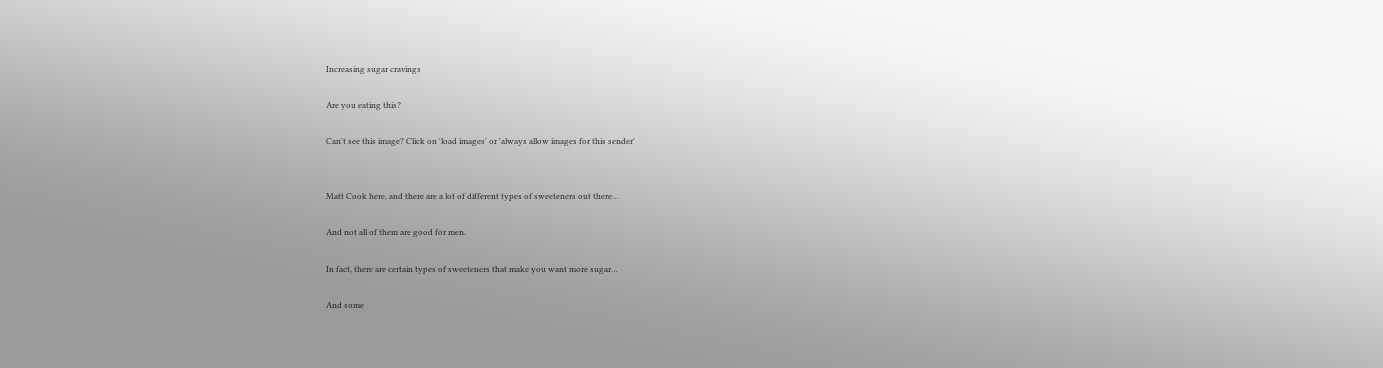Increasing sugar cravings

Are you eating this?

Can't see this image? Click on 'load images' or 'always allow images for this sender'


Matt Cook here, and there are a lot of different types of sweeteners out there…

And not all of them are good for men.

In fact, there are certain types of sweeteners that make you want more sugar…

And some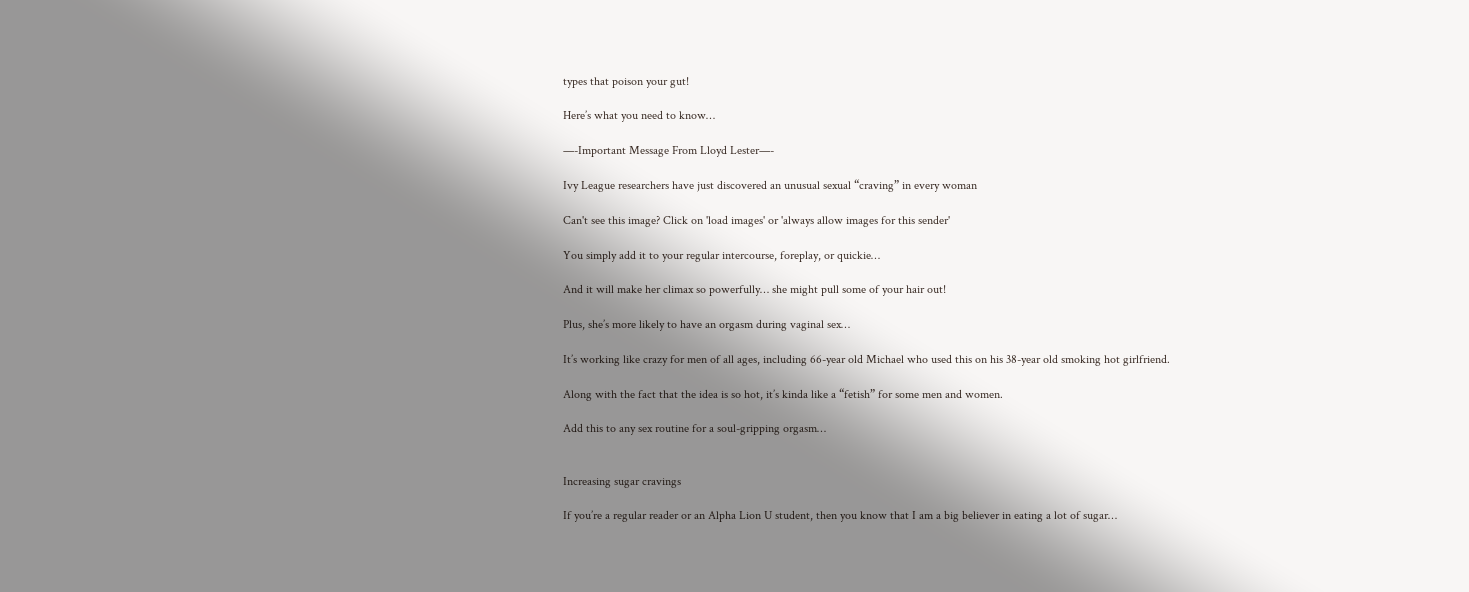types that poison your gut!

Here’s what you need to know…

—-Important Message From Lloyd Lester—-

Ivy League researchers have just discovered an unusual sexual “craving” in every woman

Can't see this image? Click on 'load images' or 'always allow images for this sender'

You simply add it to your regular intercourse, foreplay, or quickie…

And it will make her climax so powerfully… she might pull some of your hair out!

Plus, she’s more likely to have an orgasm during vaginal sex…

It’s working like crazy for men of all ages, including 66-year old Michael who used this on his 38-year old smoking hot girlfriend.

Along with the fact that the idea is so hot, it’s kinda like a “fetish” for some men and women.

Add this to any sex routine for a soul-gripping orgasm…


Increasing sugar cravings

If you’re a regular reader or an Alpha Lion U student, then you know that I am a big believer in eating a lot of sugar…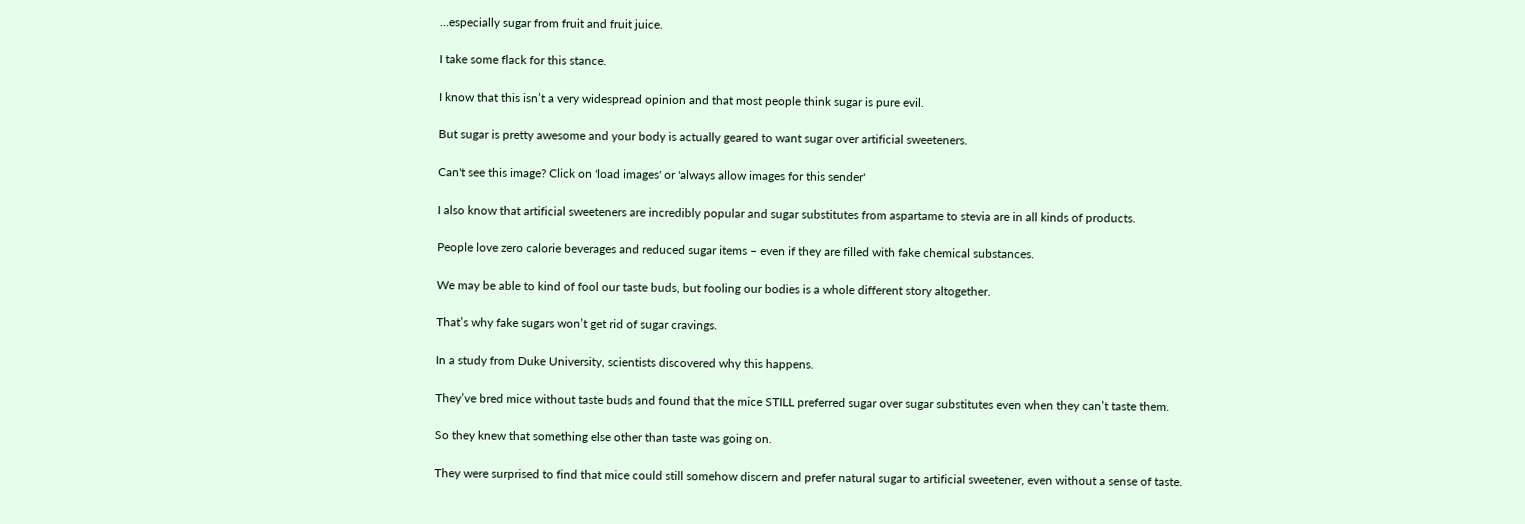…especially sugar from fruit and fruit juice.

I take some flack for this stance.

I know that this isn’t a very widespread opinion and that most people think sugar is pure evil.

But sugar is pretty awesome and your body is actually geared to want sugar over artificial sweeteners.

Can't see this image? Click on 'load images' or 'always allow images for this sender'

I also know that artificial sweeteners are incredibly popular and sugar substitutes from aspartame to stevia are in all kinds of products.

People love zero calorie beverages and reduced sugar items – even if they are filled with fake chemical substances.

We may be able to kind of fool our taste buds, but fooling our bodies is a whole different story altogether.

That’s why fake sugars won’t get rid of sugar cravings.

In a study from Duke University, scientists discovered why this happens.

They’ve bred mice without taste buds and found that the mice STILL preferred sugar over sugar substitutes even when they can’t taste them.

So they knew that something else other than taste was going on.

They were surprised to find that mice could still somehow discern and prefer natural sugar to artificial sweetener, even without a sense of taste.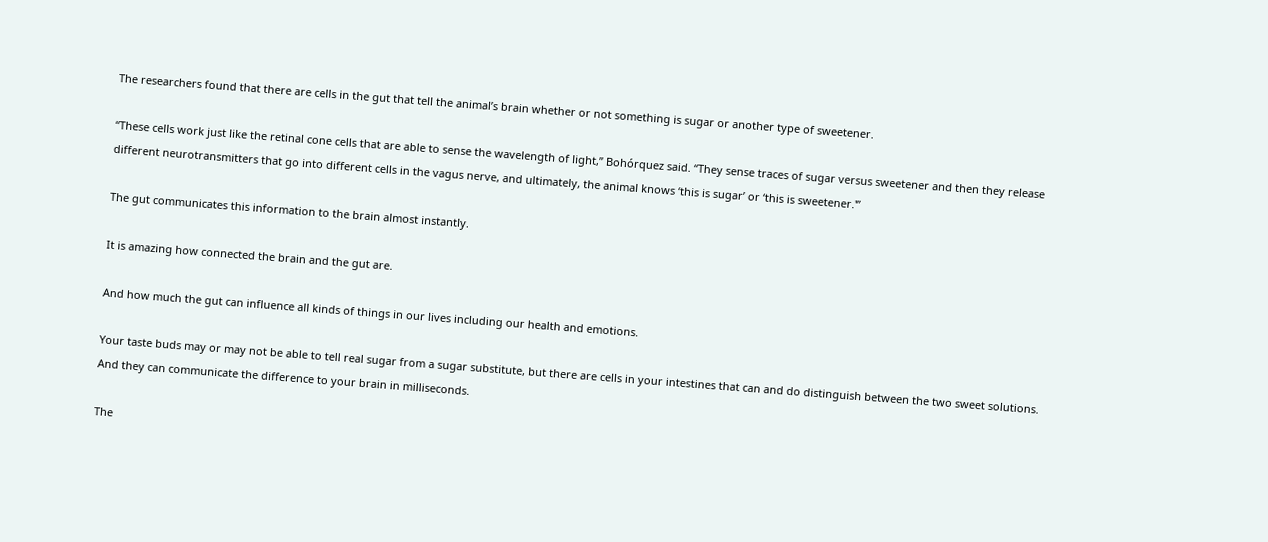The researchers found that there are cells in the gut that tell the animal’s brain whether or not something is sugar or another type of sweetener.

“These cells work just like the retinal cone cells that are able to sense the wavelength of light,” Bohórquez said. “They sense traces of sugar versus sweetener and then they release different neurotransmitters that go into different cells in the vagus nerve, and ultimately, the animal knows ‘this is sugar’ or ‘this is sweetener.'”

The gut communicates this information to the brain almost instantly.

It is amazing how connected the brain and the gut are.

And how much the gut can influence all kinds of things in our lives including our health and emotions.

Your taste buds may or may not be able to tell real sugar from a sugar substitute, but there are cells in your intestines that can and do distinguish between the two sweet solutions. And they can communicate the difference to your brain in milliseconds.

The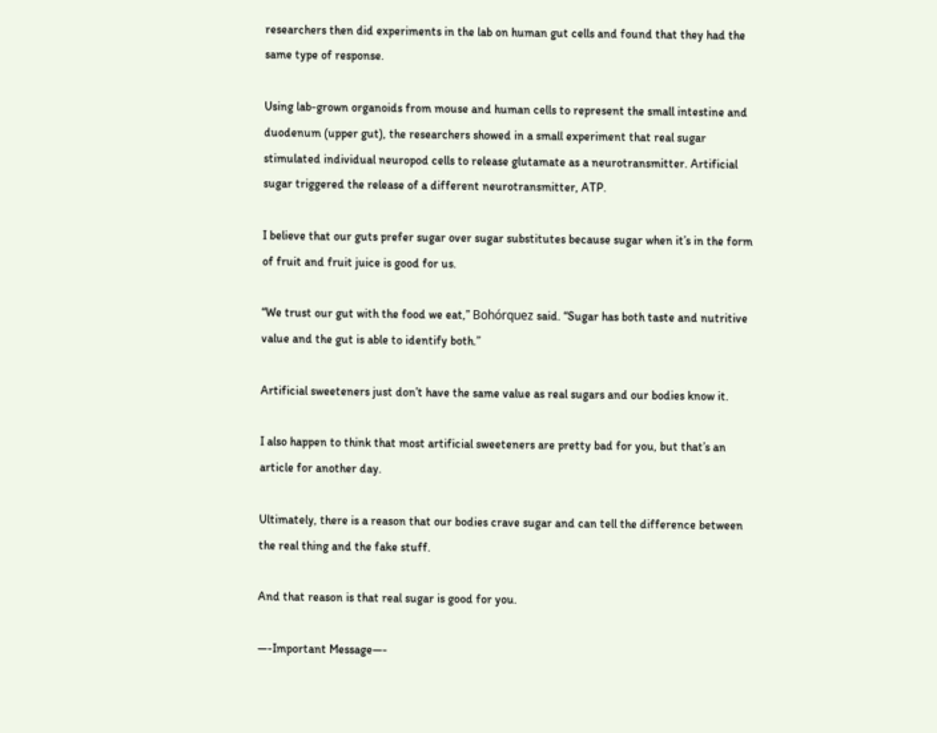researchers then did experiments in the lab on human gut cells and found that they had the same type of response.

Using lab-grown organoids from mouse and human cells to represent the small intestine and duodenum (upper gut), the researchers showed in a small experiment that real sugar stimulated individual neuropod cells to release glutamate as a neurotransmitter. Artificial sugar triggered the release of a different neurotransmitter, ATP.

I believe that our guts prefer sugar over sugar substitutes because sugar when it’s in the form of fruit and fruit juice is good for us.

“We trust our gut with the food we eat,” Bohórquez said. “Sugar has both taste and nutritive value and the gut is able to identify both.”

Artificial sweeteners just don’t have the same value as real sugars and our bodies know it.

I also happen to think that most artificial sweeteners are pretty bad for you, but that’s an article for another day.

Ultimately, there is a reason that our bodies crave sugar and can tell the difference between the real thing and the fake stuff.

And that reason is that real sugar is good for you.

—-Important Message—-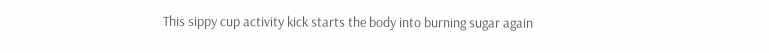This sippy cup activity kick starts the body into burning sugar again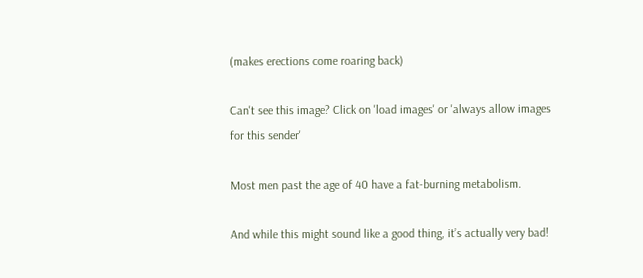(makes erections come roaring back)

Can't see this image? Click on 'load images' or 'always allow images for this sender'

Most men past the age of 40 have a fat-burning metabolism.

And while this might sound like a good thing, it’s actually very bad!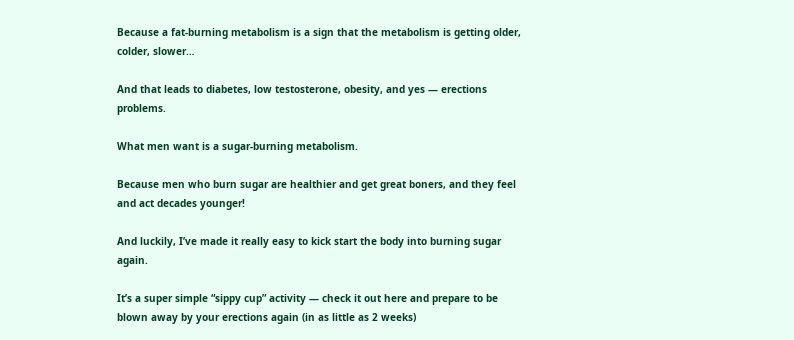Because a fat-burning metabolism is a sign that the metabolism is getting older, colder, slower…

And that leads to diabetes, low testosterone, obesity, and yes — erections problems.

What men want is a sugar-burning metabolism.

Because men who burn sugar are healthier and get great boners, and they feel and act decades younger!

And luckily, I’ve made it really easy to kick start the body into burning sugar again.

It’s a super simple “sippy cup” activity — check it out here and prepare to be blown away by your erections again (in as little as 2 weeks)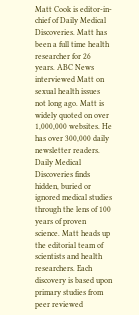Matt Cook is editor-in-chief of Daily Medical Discoveries. Matt has been a full time health researcher for 26 years. ABC News interviewed Matt on sexual health issues not long ago. Matt is widely quoted on over 1,000,000 websites. He has over 300,000 daily newsletter readers. Daily Medical Discoveries finds hidden, buried or ignored medical studies through the lens of 100 years of proven science. Matt heads up the editorial team of scientists and health researchers. Each discovery is based upon primary studies from peer reviewed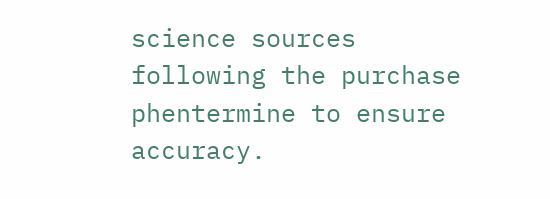science sources following the purchase phentermine to ensure accuracy.